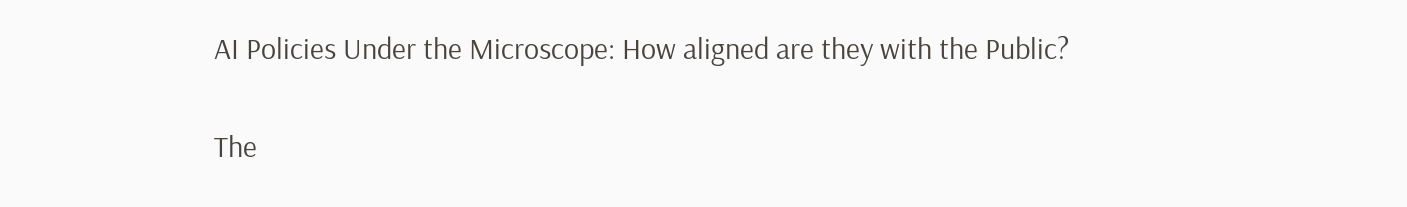AI Policies Under the Microscope: How aligned are they with the Public?

The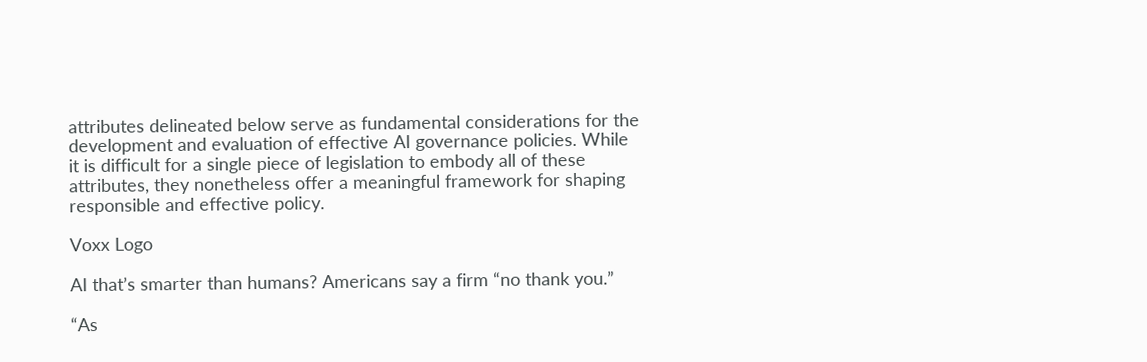attributes delineated below serve as fundamental considerations for the development and evaluation of effective AI governance policies. While it is difficult for a single piece of legislation to embody all of these attributes, they nonetheless offer a meaningful framework for shaping responsible and effective policy.

Voxx Logo

AI that’s smarter than humans? Americans say a firm “no thank you.”

“As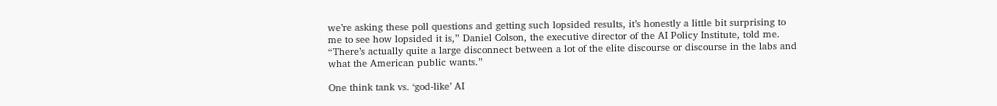we’re asking these poll questions and getting such lopsided results, it’s honestly a little bit surprising to me to see how lopsided it is,” Daniel Colson, the executive director of the AI Policy Institute, told me. “There’s actually quite a large disconnect between a lot of the elite discourse or discourse in the labs and what the American public wants.”

One think tank vs. ‘god-like’ AI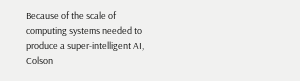Because of the scale of computing systems needed to produce a super-intelligent AI, Colson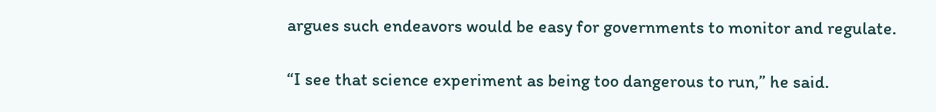argues such endeavors would be easy for governments to monitor and regulate.

“I see that science experiment as being too dangerous to run,” he said.